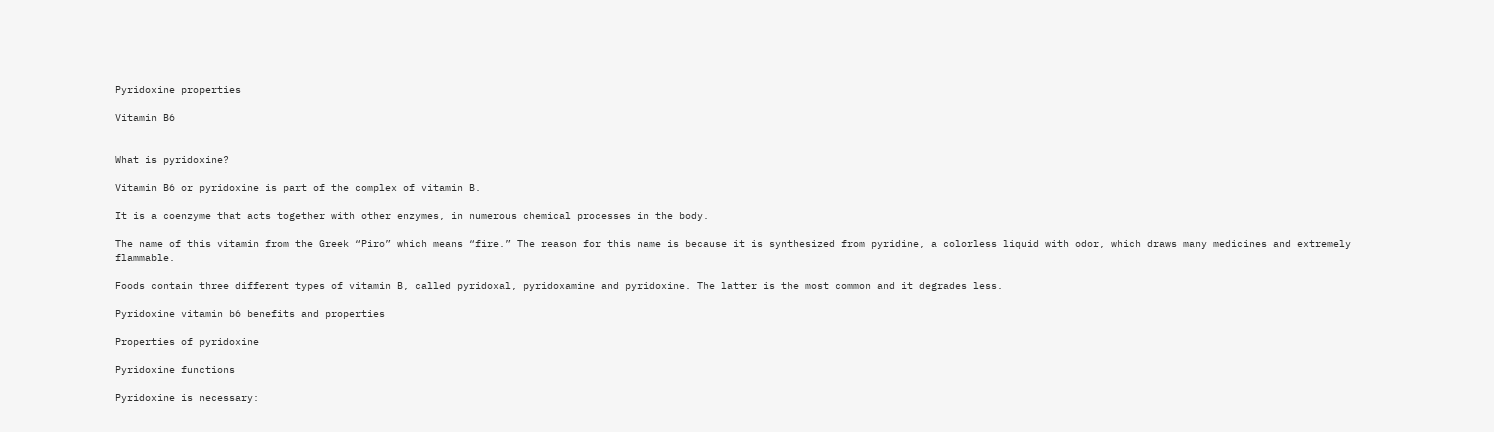Pyridoxine properties

Vitamin B6


What is pyridoxine?

Vitamin B6 or pyridoxine is part of the complex of vitamin B.

It is a coenzyme that acts together with other enzymes, in numerous chemical processes in the body.

The name of this vitamin from the Greek “Piro” which means “fire.” The reason for this name is because it is synthesized from pyridine, a colorless liquid with odor, which draws many medicines and extremely flammable.

Foods contain three different types of vitamin B, called pyridoxal, pyridoxamine and pyridoxine. The latter is the most common and it degrades less.

Pyridoxine vitamin b6 benefits and properties

Properties of pyridoxine

Pyridoxine functions

Pyridoxine is necessary: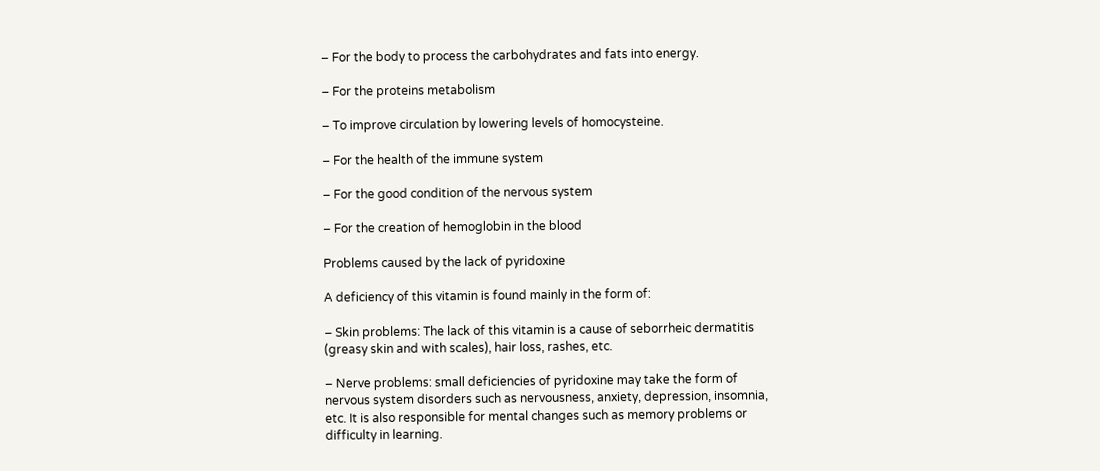– For the body to process the carbohydrates and fats into energy.

– For the proteins metabolism

– To improve circulation by lowering levels of homocysteine.

– For the health of the immune system

– For the good condition of the nervous system

– For the creation of hemoglobin in the blood

Problems caused by the lack of pyridoxine

A deficiency of this vitamin is found mainly in the form of:

– Skin problems: The lack of this vitamin is a cause of seborrheic dermatitis (greasy skin and with scales), hair loss, rashes, etc.

– Nerve problems: small deficiencies of pyridoxine may take the form of nervous system disorders such as nervousness, anxiety, depression, insomnia, etc. It is also responsible for mental changes such as memory problems or difficulty in learning.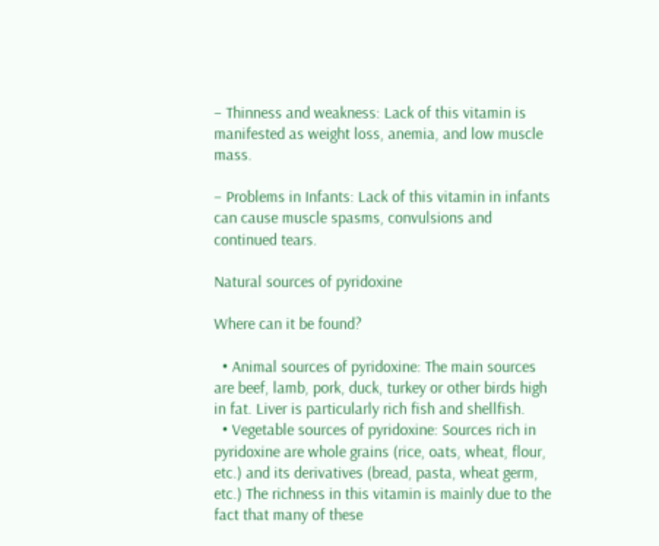– Thinness and weakness: Lack of this vitamin is manifested as weight loss, anemia, and low muscle mass.

– Problems in Infants: Lack of this vitamin in infants can cause muscle spasms, convulsions and continued tears.

Natural sources of pyridoxine

Where can it be found?

  • Animal sources of pyridoxine: The main sources are beef, lamb, pork, duck, turkey or other birds high in fat. Liver is particularly rich fish and shellfish.
  • Vegetable sources of pyridoxine: Sources rich in pyridoxine are whole grains (rice, oats, wheat, flour, etc.) and its derivatives (bread, pasta, wheat germ, etc.) The richness in this vitamin is mainly due to the fact that many of these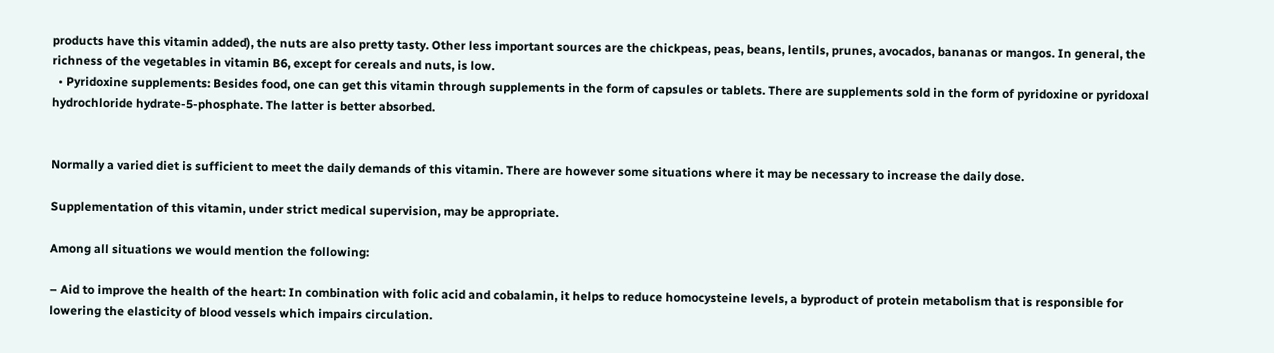products have this vitamin added), the nuts are also pretty tasty. Other less important sources are the chickpeas, peas, beans, lentils, prunes, avocados, bananas or mangos. In general, the richness of the vegetables in vitamin B6, except for cereals and nuts, is low.
  • Pyridoxine supplements: Besides food, one can get this vitamin through supplements in the form of capsules or tablets. There are supplements sold in the form of pyridoxine or pyridoxal hydrochloride hydrate-5-phosphate. The latter is better absorbed.


Normally a varied diet is sufficient to meet the daily demands of this vitamin. There are however some situations where it may be necessary to increase the daily dose.

Supplementation of this vitamin, under strict medical supervision, may be appropriate.

Among all situations we would mention the following:

– Aid to improve the health of the heart: In combination with folic acid and cobalamin, it helps to reduce homocysteine levels, a byproduct of protein metabolism that is responsible for lowering the elasticity of blood vessels which impairs circulation.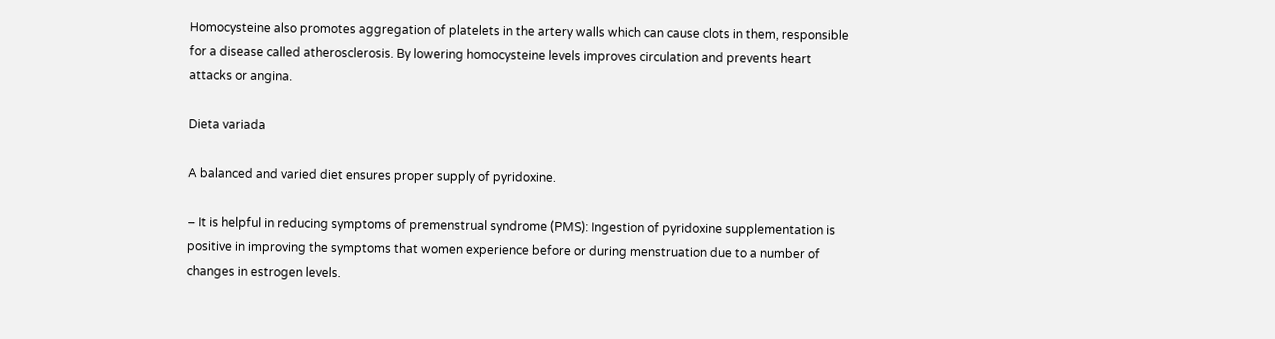Homocysteine also promotes aggregation of platelets in the artery walls which can cause clots in them, responsible for a disease called atherosclerosis. By lowering homocysteine levels improves circulation and prevents heart attacks or angina.

Dieta variada

A balanced and varied diet ensures proper supply of pyridoxine.

– It is helpful in reducing symptoms of premenstrual syndrome (PMS): Ingestion of pyridoxine supplementation is positive in improving the symptoms that women experience before or during menstruation due to a number of changes in estrogen levels.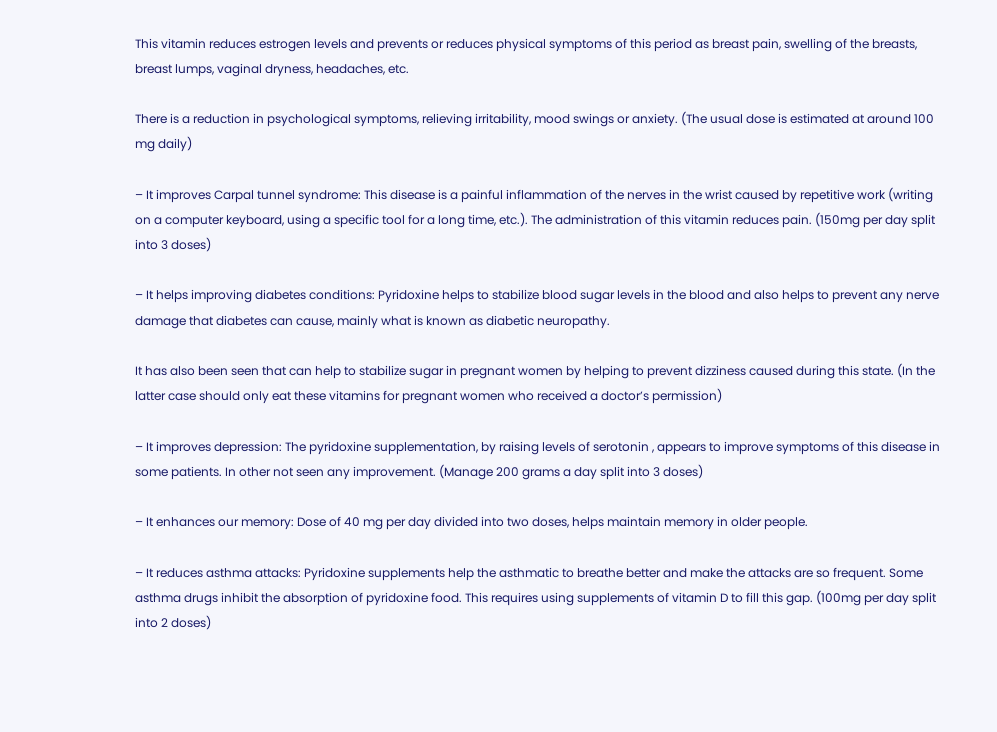This vitamin reduces estrogen levels and prevents or reduces physical symptoms of this period as breast pain, swelling of the breasts, breast lumps, vaginal dryness, headaches, etc.

There is a reduction in psychological symptoms, relieving irritability, mood swings or anxiety. (The usual dose is estimated at around 100 mg daily)

– It improves Carpal tunnel syndrome: This disease is a painful inflammation of the nerves in the wrist caused by repetitive work (writing on a computer keyboard, using a specific tool for a long time, etc.). The administration of this vitamin reduces pain. (150mg per day split into 3 doses)

– It helps improving diabetes conditions: Pyridoxine helps to stabilize blood sugar levels in the blood and also helps to prevent any nerve damage that diabetes can cause, mainly what is known as diabetic neuropathy.

It has also been seen that can help to stabilize sugar in pregnant women by helping to prevent dizziness caused during this state. (In the latter case should only eat these vitamins for pregnant women who received a doctor’s permission)

– It improves depression: The pyridoxine supplementation, by raising levels of serotonin , appears to improve symptoms of this disease in some patients. In other not seen any improvement. (Manage 200 grams a day split into 3 doses)

– It enhances our memory: Dose of 40 mg per day divided into two doses, helps maintain memory in older people.

– It reduces asthma attacks: Pyridoxine supplements help the asthmatic to breathe better and make the attacks are so frequent. Some asthma drugs inhibit the absorption of pyridoxine food. This requires using supplements of vitamin D to fill this gap. (100mg per day split into 2 doses)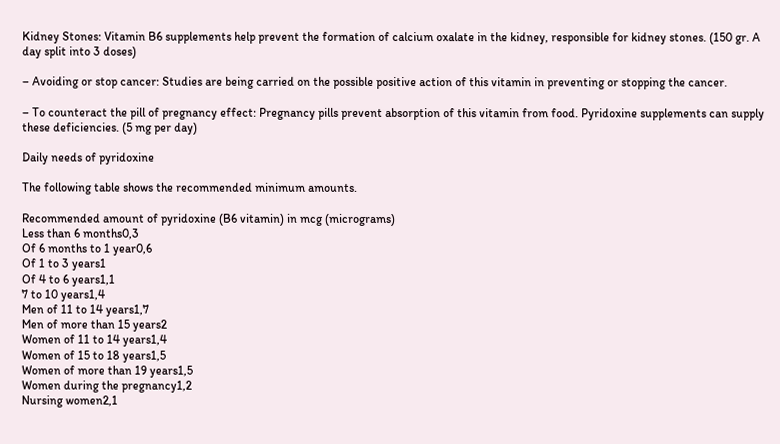Kidney Stones: Vitamin B6 supplements help prevent the formation of calcium oxalate in the kidney, responsible for kidney stones. (150 gr. A day split into 3 doses)

– Avoiding or stop cancer: Studies are being carried on the possible positive action of this vitamin in preventing or stopping the cancer.

– To counteract the pill of pregnancy effect: Pregnancy pills prevent absorption of this vitamin from food. Pyridoxine supplements can supply these deficiencies. (5 mg per day)

Daily needs of pyridoxine

The following table shows the recommended minimum amounts.

Recommended amount of pyridoxine (B6 vitamin) in mcg (micrograms)
Less than 6 months0,3
Of 6 months to 1 year0,6
Of 1 to 3 years1
Of 4 to 6 years1,1
7 to 10 years1,4
Men of 11 to 14 years1,7
Men of more than 15 years2
Women of 11 to 14 years1,4
Women of 15 to 18 years1,5
Women of more than 19 years1,5
Women during the pregnancy1,2
Nursing women2,1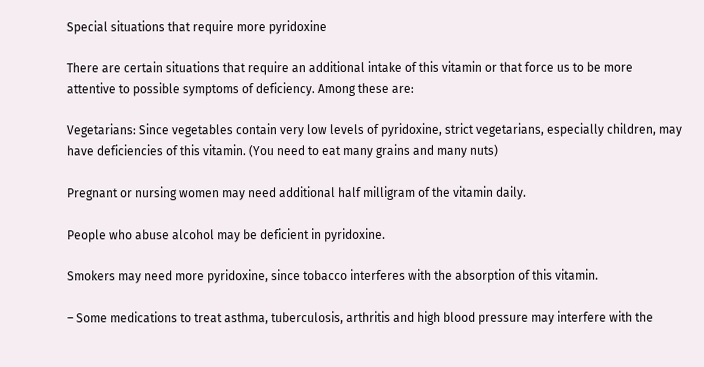Special situations that require more pyridoxine

There are certain situations that require an additional intake of this vitamin or that force us to be more attentive to possible symptoms of deficiency. Among these are:

Vegetarians: Since vegetables contain very low levels of pyridoxine, strict vegetarians, especially children, may have deficiencies of this vitamin. (You need to eat many grains and many nuts)

Pregnant or nursing women may need additional half milligram of the vitamin daily.

People who abuse alcohol may be deficient in pyridoxine.

Smokers may need more pyridoxine, since tobacco interferes with the absorption of this vitamin.

– Some medications to treat asthma, tuberculosis, arthritis and high blood pressure may interfere with the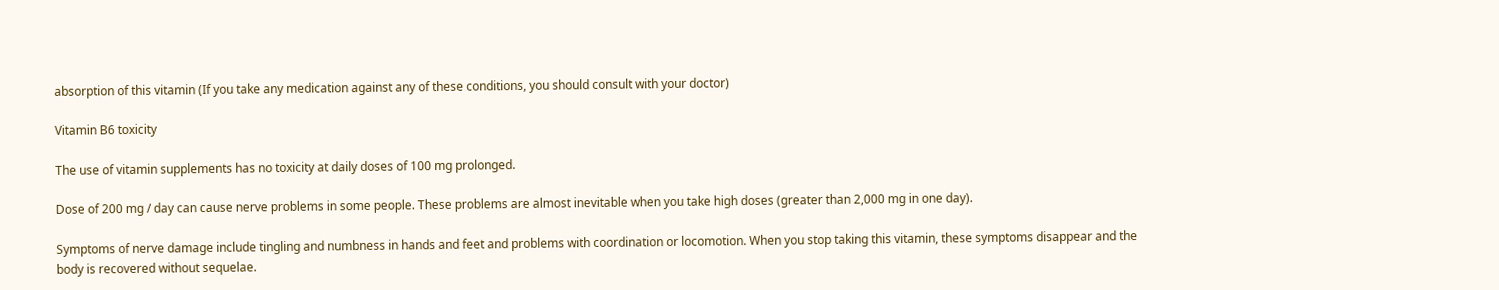absorption of this vitamin (If you take any medication against any of these conditions, you should consult with your doctor)

Vitamin B6 toxicity

The use of vitamin supplements has no toxicity at daily doses of 100 mg prolonged.

Dose of 200 mg / day can cause nerve problems in some people. These problems are almost inevitable when you take high doses (greater than 2,000 mg in one day).

Symptoms of nerve damage include tingling and numbness in hands and feet and problems with coordination or locomotion. When you stop taking this vitamin, these symptoms disappear and the body is recovered without sequelae.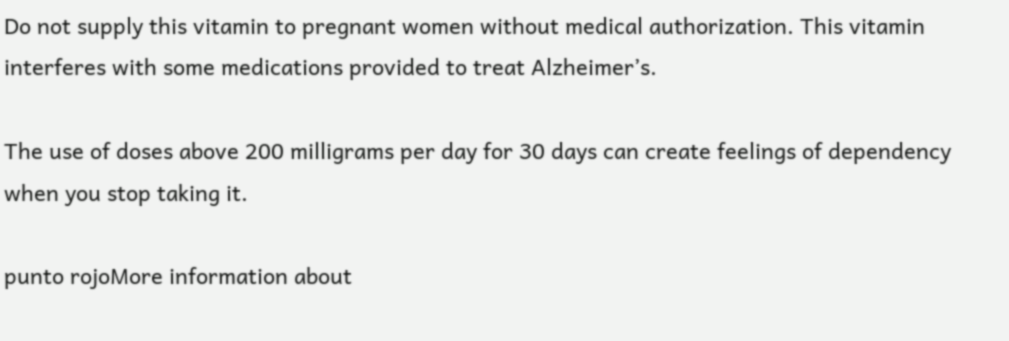Do not supply this vitamin to pregnant women without medical authorization. This vitamin interferes with some medications provided to treat Alzheimer’s.

The use of doses above 200 milligrams per day for 30 days can create feelings of dependency when you stop taking it.

punto rojoMore information about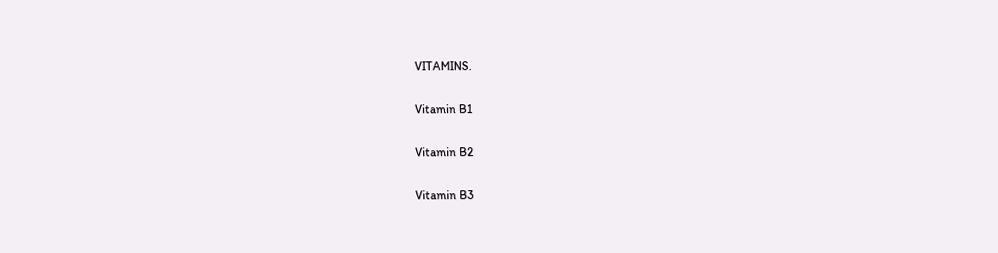VITAMINS.


Vitamin B1


Vitamin B2


Vitamin B3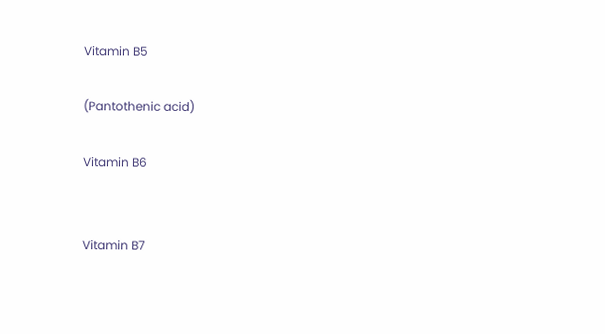Vitamin B5

(Pantothenic acid)

Vitamin B6


Vitamin B7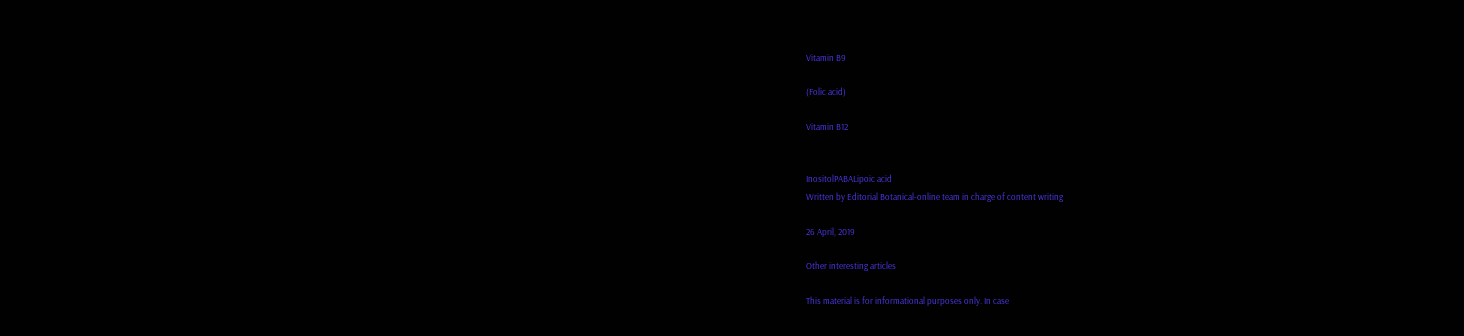Vitamin B9

(Folic acid)

Vitamin B12


InositolPABALipoic acid
Written by Editorial Botanical-online team in charge of content writing

26 April, 2019

Other interesting articles

This material is for informational purposes only. In case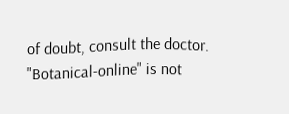of doubt, consult the doctor.
"Botanical-online" is not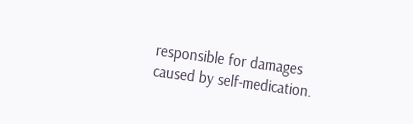responsible for damages caused by self-medication.